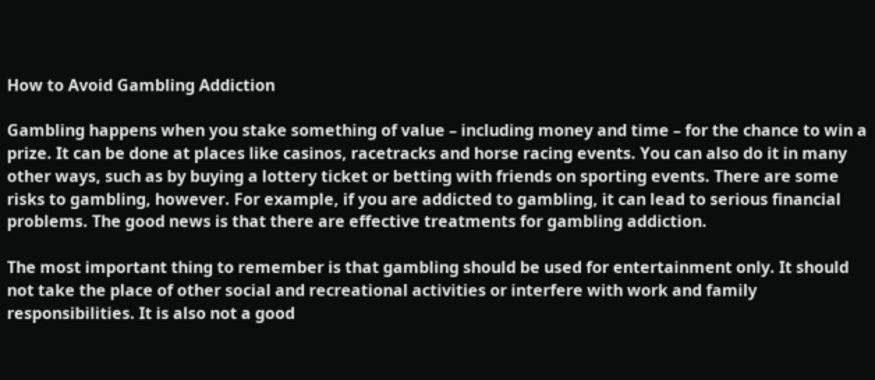How to Avoid Gambling Addiction

Gambling happens when you stake something of value – including money and time – for the chance to win a prize. It can be done at places like casinos, racetracks and horse racing events. You can also do it in many other ways, such as by buying a lottery ticket or betting with friends on sporting events. There are some risks to gambling, however. For example, if you are addicted to gambling, it can lead to serious financial problems. The good news is that there are effective treatments for gambling addiction.

The most important thing to remember is that gambling should be used for entertainment only. It should not take the place of other social and recreational activities or interfere with work and family responsibilities. It is also not a good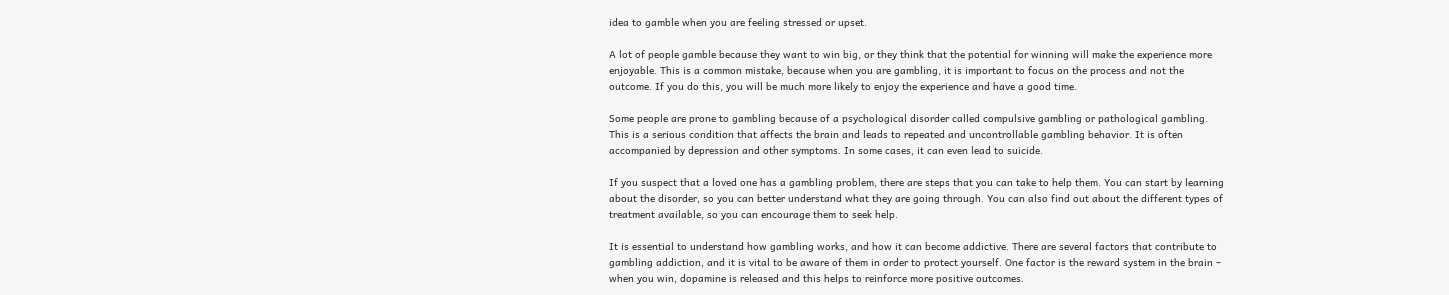idea to gamble when you are feeling stressed or upset.

A lot of people gamble because they want to win big, or they think that the potential for winning will make the experience more enjoyable. This is a common mistake, because when you are gambling, it is important to focus on the process and not the outcome. If you do this, you will be much more likely to enjoy the experience and have a good time.

Some people are prone to gambling because of a psychological disorder called compulsive gambling or pathological gambling. This is a serious condition that affects the brain and leads to repeated and uncontrollable gambling behavior. It is often accompanied by depression and other symptoms. In some cases, it can even lead to suicide.

If you suspect that a loved one has a gambling problem, there are steps that you can take to help them. You can start by learning about the disorder, so you can better understand what they are going through. You can also find out about the different types of treatment available, so you can encourage them to seek help.

It is essential to understand how gambling works, and how it can become addictive. There are several factors that contribute to gambling addiction, and it is vital to be aware of them in order to protect yourself. One factor is the reward system in the brain – when you win, dopamine is released and this helps to reinforce more positive outcomes.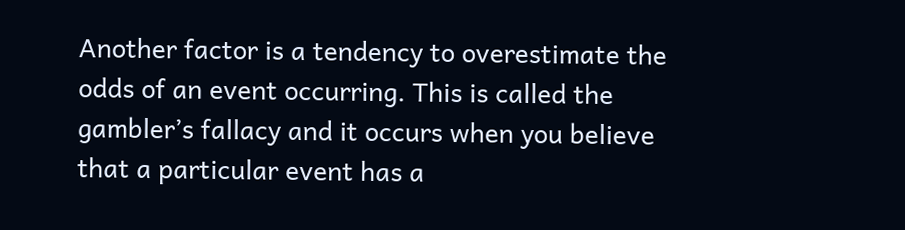Another factor is a tendency to overestimate the odds of an event occurring. This is called the gambler’s fallacy and it occurs when you believe that a particular event has a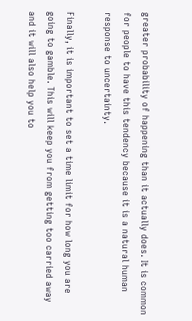greater probability of happening than it actually does. It is common for people to have this tendency because it is a natural human response to uncertainty.

Finally, it is important to set a time limit for how long you are going to gamble. This will keep you from getting too carried away and it will also help you to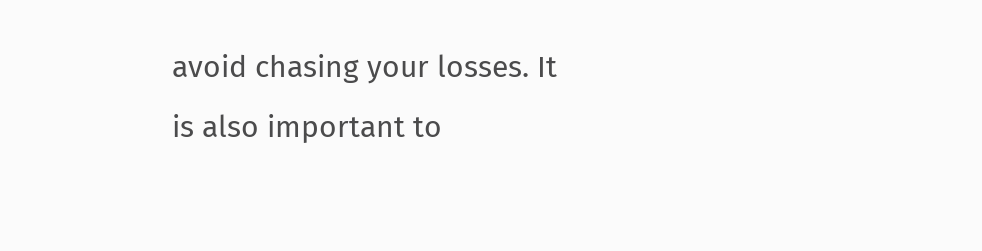avoid chasing your losses. It is also important to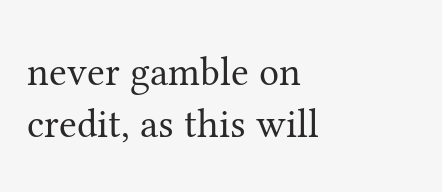never gamble on credit, as this will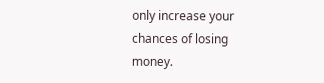only increase your chances of losing money.